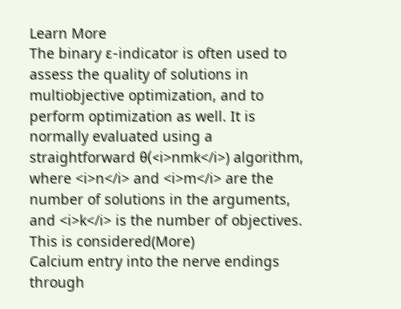Learn More
The binary ε-indicator is often used to assess the quality of solutions in multiobjective optimization, and to perform optimization as well. It is normally evaluated using a straightforward θ(<i>nmk</i>) algorithm, where <i>n</i> and <i>m</i> are the number of solutions in the arguments, and <i>k</i> is the number of objectives. This is considered(More)
Calcium entry into the nerve endings through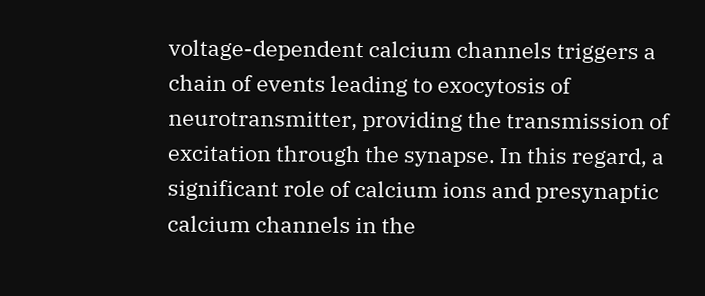voltage-dependent calcium channels triggers a chain of events leading to exocytosis of neurotransmitter, providing the transmission of excitation through the synapse. In this regard, a significant role of calcium ions and presynaptic calcium channels in the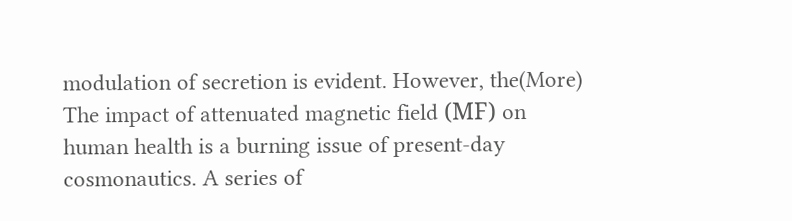modulation of secretion is evident. However, the(More)
The impact of attenuated magnetic field (МF) on human health is a burning issue of present-day cosmonautics. A series of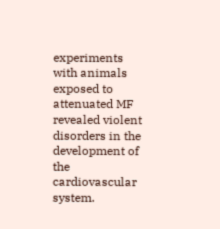experiments with animals exposed to attenuated MF revealed violent disorders in the development of the cardiovascular system.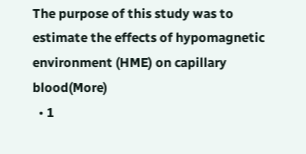The purpose of this study was to estimate the effects of hypomagnetic environment (HME) on capillary blood(More)
  • 1